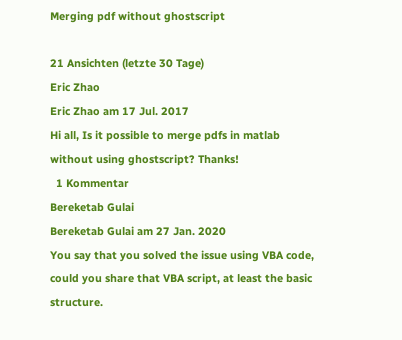Merging pdf without ghostscript

21 Ansichten (letzte 30 Tage)
Eric Zhao
Eric Zhao am 17 Jul. 2017
Hi all, Is it possible to merge pdfs in matlab without using ghostscript? Thanks!
  1 Kommentar
Bereketab Gulai
Bereketab Gulai am 27 Jan. 2020
You say that you solved the issue using VBA code, could you share that VBA script, at least the basic structure.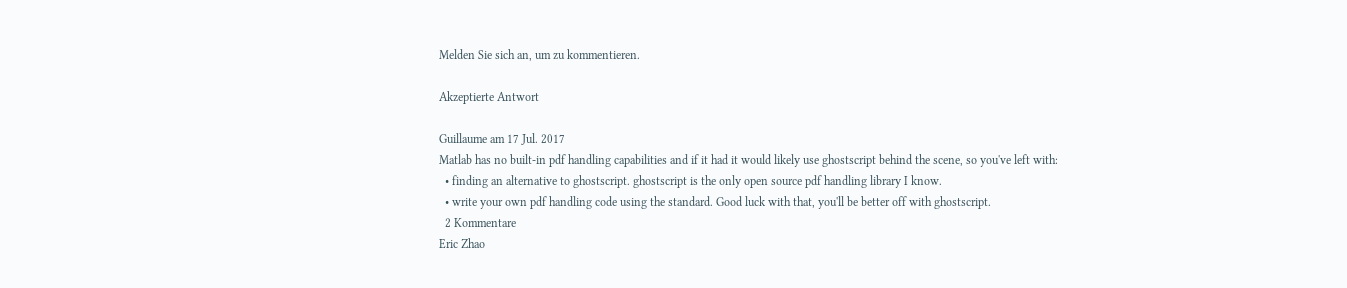Melden Sie sich an, um zu kommentieren.

Akzeptierte Antwort

Guillaume am 17 Jul. 2017
Matlab has no built-in pdf handling capabilities and if it had it would likely use ghostscript behind the scene, so you've left with:
  • finding an alternative to ghostscript. ghostscript is the only open source pdf handling library I know.
  • write your own pdf handling code using the standard. Good luck with that, you'll be better off with ghostscript.
  2 Kommentare
Eric Zhao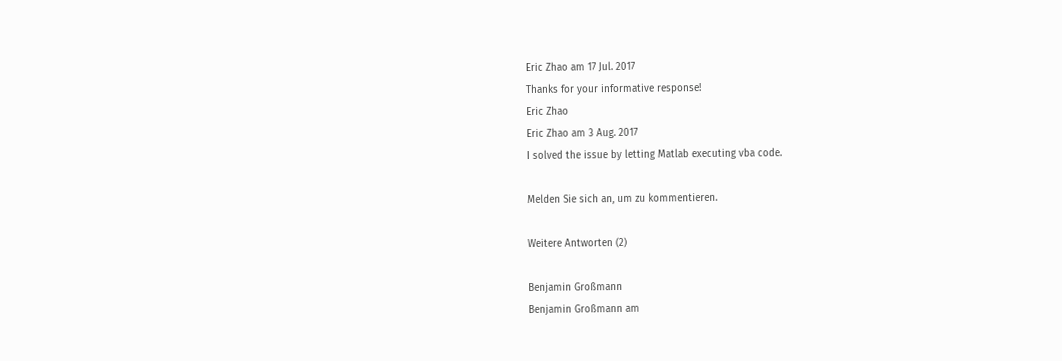Eric Zhao am 17 Jul. 2017
Thanks for your informative response!
Eric Zhao
Eric Zhao am 3 Aug. 2017
I solved the issue by letting Matlab executing vba code.

Melden Sie sich an, um zu kommentieren.

Weitere Antworten (2)

Benjamin Großmann
Benjamin Großmann am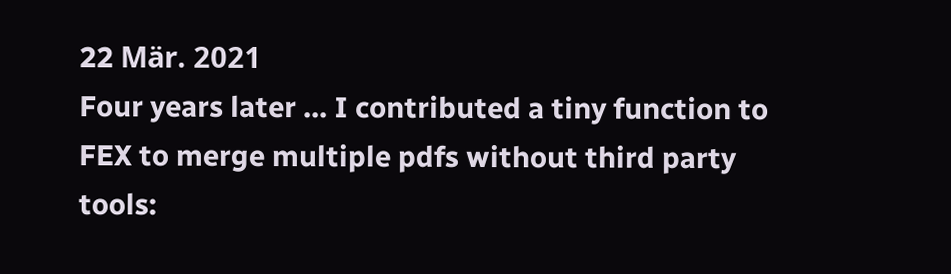22 Mär. 2021
Four years later ... I contributed a tiny function to FEX to merge multiple pdfs without third party tools: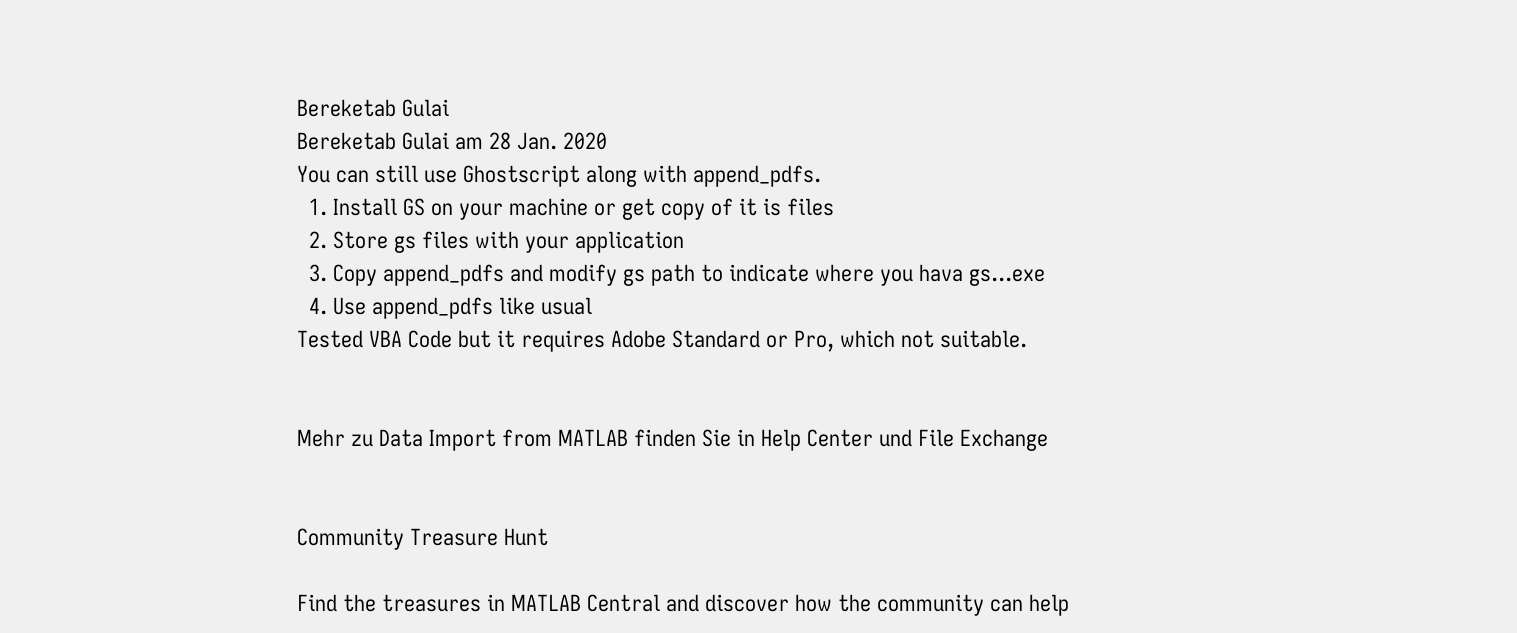Bereketab Gulai
Bereketab Gulai am 28 Jan. 2020
You can still use Ghostscript along with append_pdfs.
  1. Install GS on your machine or get copy of it is files
  2. Store gs files with your application
  3. Copy append_pdfs and modify gs path to indicate where you hava gs...exe
  4. Use append_pdfs like usual
Tested VBA Code but it requires Adobe Standard or Pro, which not suitable.


Mehr zu Data Import from MATLAB finden Sie in Help Center und File Exchange


Community Treasure Hunt

Find the treasures in MATLAB Central and discover how the community can help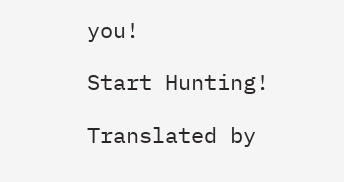you!

Start Hunting!

Translated by